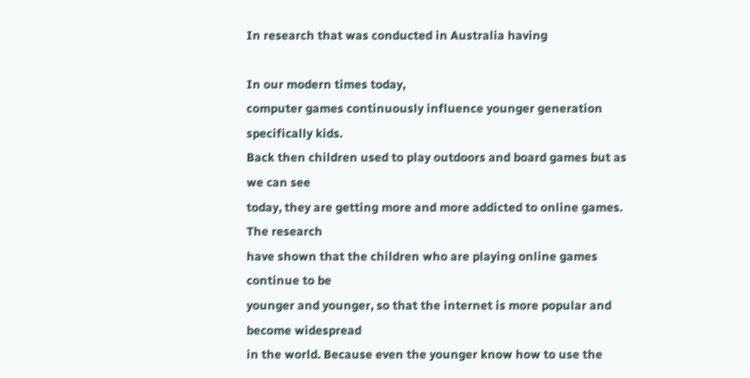In research that was conducted in Australia having

In our modern times today,
computer games continuously influence younger generation specifically kids.
Back then children used to play outdoors and board games but as we can see
today, they are getting more and more addicted to online games. The research
have shown that the children who are playing online games continue to be
younger and younger, so that the internet is more popular and become widespread
in the world. Because even the younger know how to use the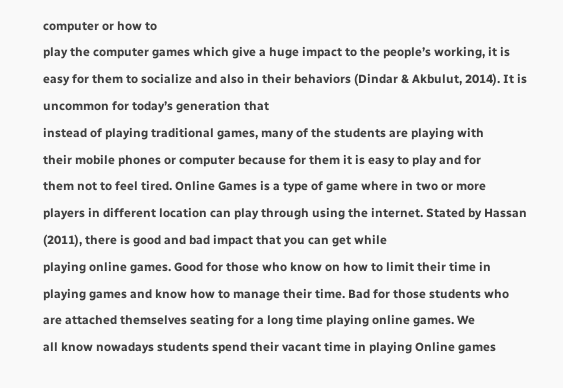computer or how to
play the computer games which give a huge impact to the people’s working, it is
easy for them to socialize and also in their behaviors (Dindar & Akbulut, 2014). It is uncommon for today’s generation that
instead of playing traditional games, many of the students are playing with
their mobile phones or computer because for them it is easy to play and for
them not to feel tired. Online Games is a type of game where in two or more
players in different location can play through using the internet. Stated by Hassan (2011), there is good and bad impact that you can get while
playing online games. Good for those who know on how to limit their time in
playing games and know how to manage their time. Bad for those students who
are attached themselves seating for a long time playing online games. We
all know nowadays students spend their vacant time in playing Online games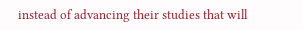instead of advancing their studies that will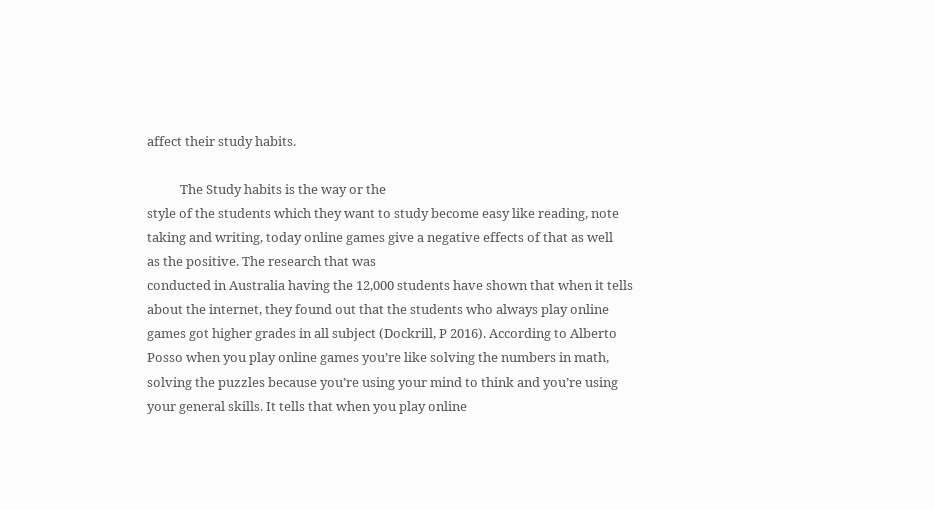affect their study habits.

           The Study habits is the way or the
style of the students which they want to study become easy like reading, note
taking and writing, today online games give a negative effects of that as well
as the positive. The research that was
conducted in Australia having the 12,000 students have shown that when it tells
about the internet, they found out that the students who always play online
games got higher grades in all subject (Dockrill, P 2016). According to Alberto
Posso when you play online games you’re like solving the numbers in math,
solving the puzzles because you’re using your mind to think and you’re using
your general skills. It tells that when you play online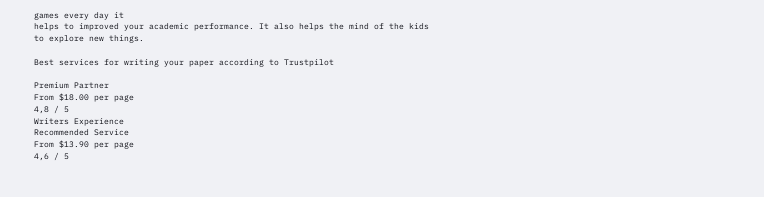games every day it
helps to improved your academic performance. It also helps the mind of the kids
to explore new things.

Best services for writing your paper according to Trustpilot

Premium Partner
From $18.00 per page
4,8 / 5
Writers Experience
Recommended Service
From $13.90 per page
4,6 / 5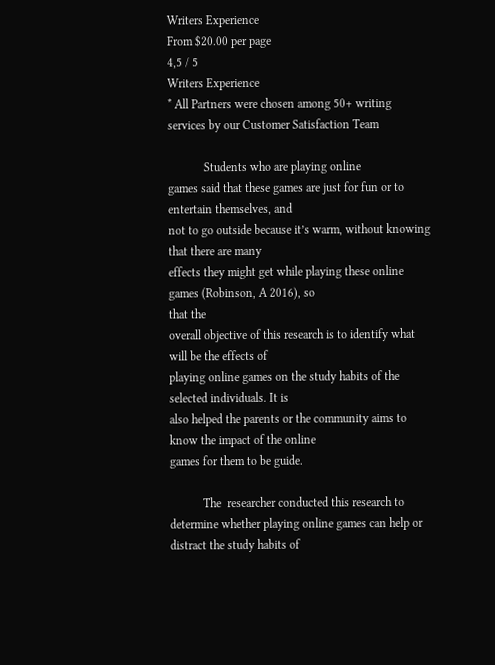Writers Experience
From $20.00 per page
4,5 / 5
Writers Experience
* All Partners were chosen among 50+ writing services by our Customer Satisfaction Team

            Students who are playing online
games said that these games are just for fun or to entertain themselves, and
not to go outside because it’s warm, without knowing that there are many
effects they might get while playing these online games (Robinson, A 2016), so
that the
overall objective of this research is to identify what will be the effects of
playing online games on the study habits of the selected individuals. It is
also helped the parents or the community aims to know the impact of the online
games for them to be guide.

           The  researcher conducted this research to
determine whether playing online games can help or distract the study habits of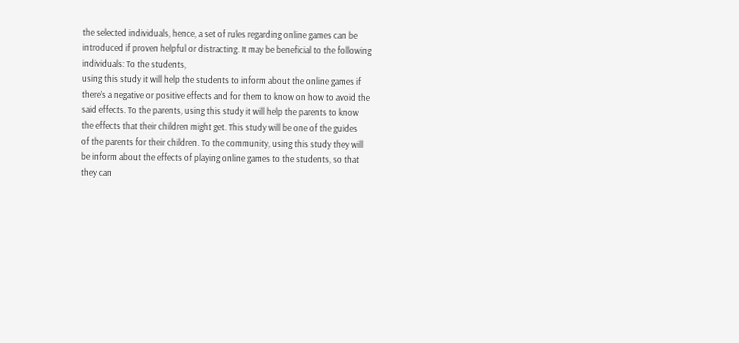the selected individuals, hence, a set of rules regarding online games can be
introduced if proven helpful or distracting. It may be beneficial to the following individuals: To the students,
using this study it will help the students to inform about the online games if
there’s a negative or positive effects and for them to know on how to avoid the
said effects. To the parents, using this study it will help the parents to know
the effects that their children might get. This study will be one of the guides
of the parents for their children. To the community, using this study they will
be inform about the effects of playing online games to the students, so that
they can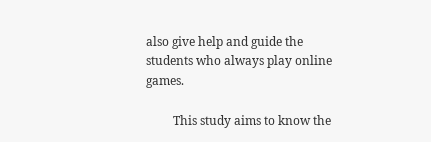also give help and guide the students who always play online games.

         This study aims to know the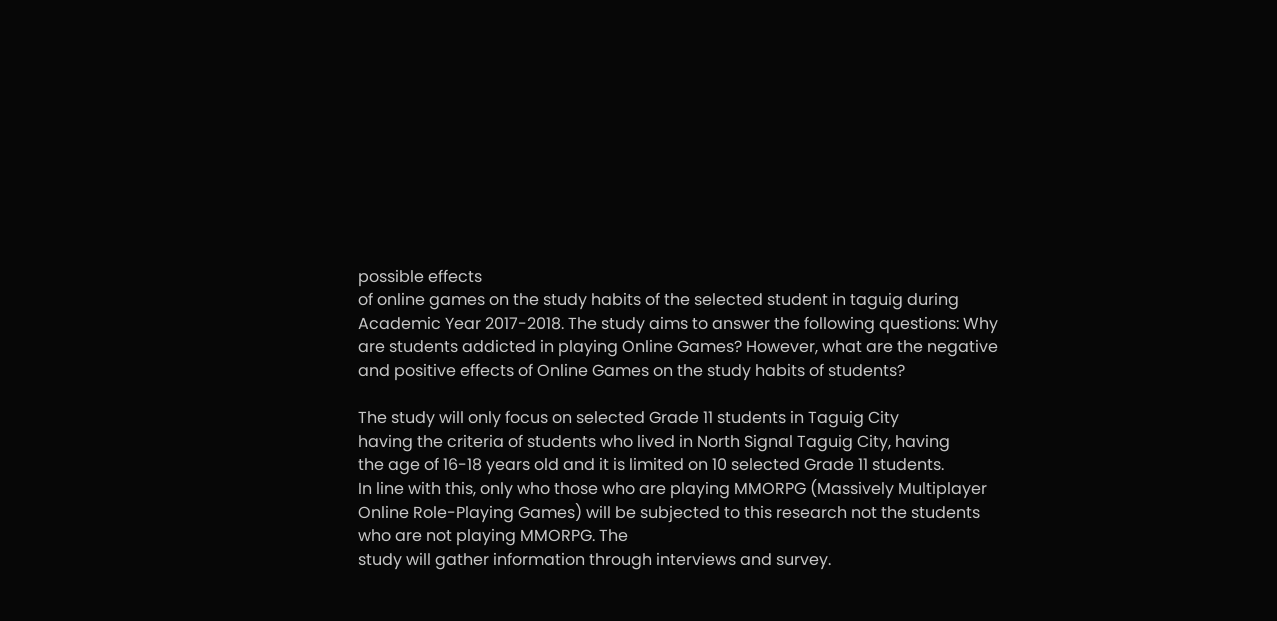possible effects
of online games on the study habits of the selected student in taguig during
Academic Year 2017-2018. The study aims to answer the following questions: Why
are students addicted in playing Online Games? However, what are the negative
and positive effects of Online Games on the study habits of students?

The study will only focus on selected Grade 11 students in Taguig City
having the criteria of students who lived in North Signal Taguig City, having
the age of 16-18 years old and it is limited on 10 selected Grade 11 students.
In line with this, only who those who are playing MMORPG (Massively Multiplayer
Online Role-Playing Games) will be subjected to this research not the students
who are not playing MMORPG. The
study will gather information through interviews and survey.